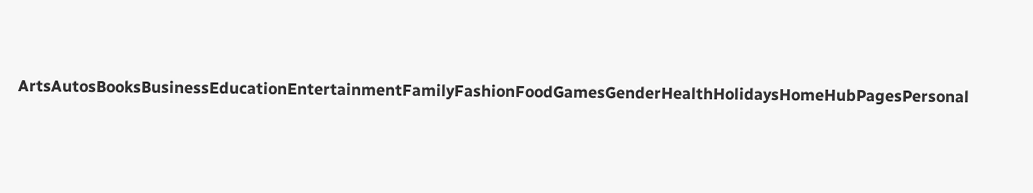ArtsAutosBooksBusinessEducationEntertainmentFamilyFashionFoodGamesGenderHealthHolidaysHomeHubPagesPersonal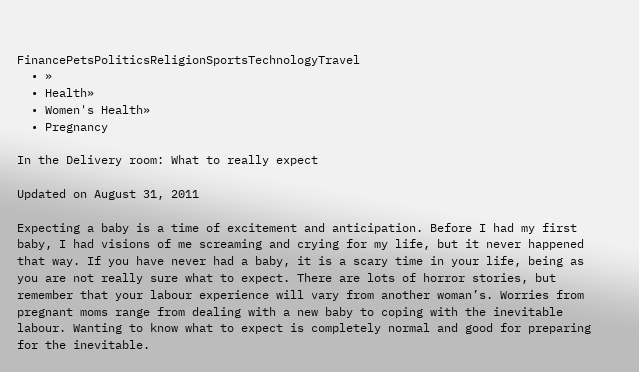FinancePetsPoliticsReligionSportsTechnologyTravel
  • »
  • Health»
  • Women's Health»
  • Pregnancy

In the Delivery room: What to really expect

Updated on August 31, 2011

Expecting a baby is a time of excitement and anticipation. Before I had my first baby, I had visions of me screaming and crying for my life, but it never happened that way. If you have never had a baby, it is a scary time in your life, being as you are not really sure what to expect. There are lots of horror stories, but remember that your labour experience will vary from another woman’s. Worries from pregnant moms range from dealing with a new baby to coping with the inevitable labour. Wanting to know what to expect is completely normal and good for preparing for the inevitable.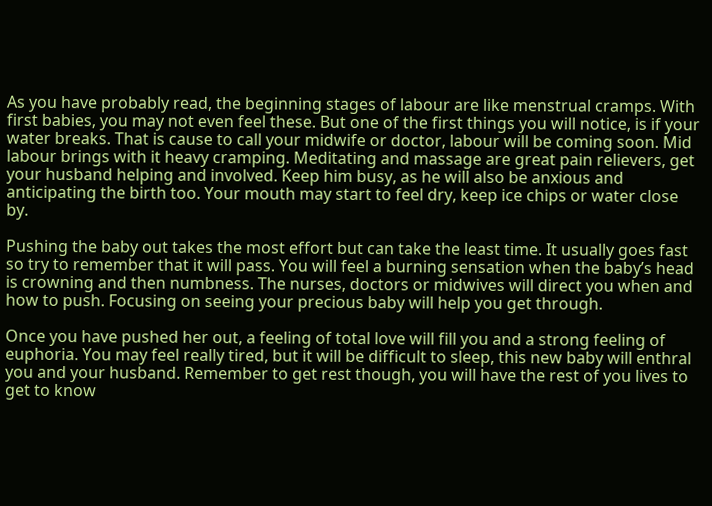As you have probably read, the beginning stages of labour are like menstrual cramps. With first babies, you may not even feel these. But one of the first things you will notice, is if your water breaks. That is cause to call your midwife or doctor, labour will be coming soon. Mid labour brings with it heavy cramping. Meditating and massage are great pain relievers, get your husband helping and involved. Keep him busy, as he will also be anxious and anticipating the birth too. Your mouth may start to feel dry, keep ice chips or water close by.

Pushing the baby out takes the most effort but can take the least time. It usually goes fast so try to remember that it will pass. You will feel a burning sensation when the baby’s head is crowning and then numbness. The nurses, doctors or midwives will direct you when and how to push. Focusing on seeing your precious baby will help you get through.

Once you have pushed her out, a feeling of total love will fill you and a strong feeling of euphoria. You may feel really tired, but it will be difficult to sleep, this new baby will enthral you and your husband. Remember to get rest though, you will have the rest of you lives to get to know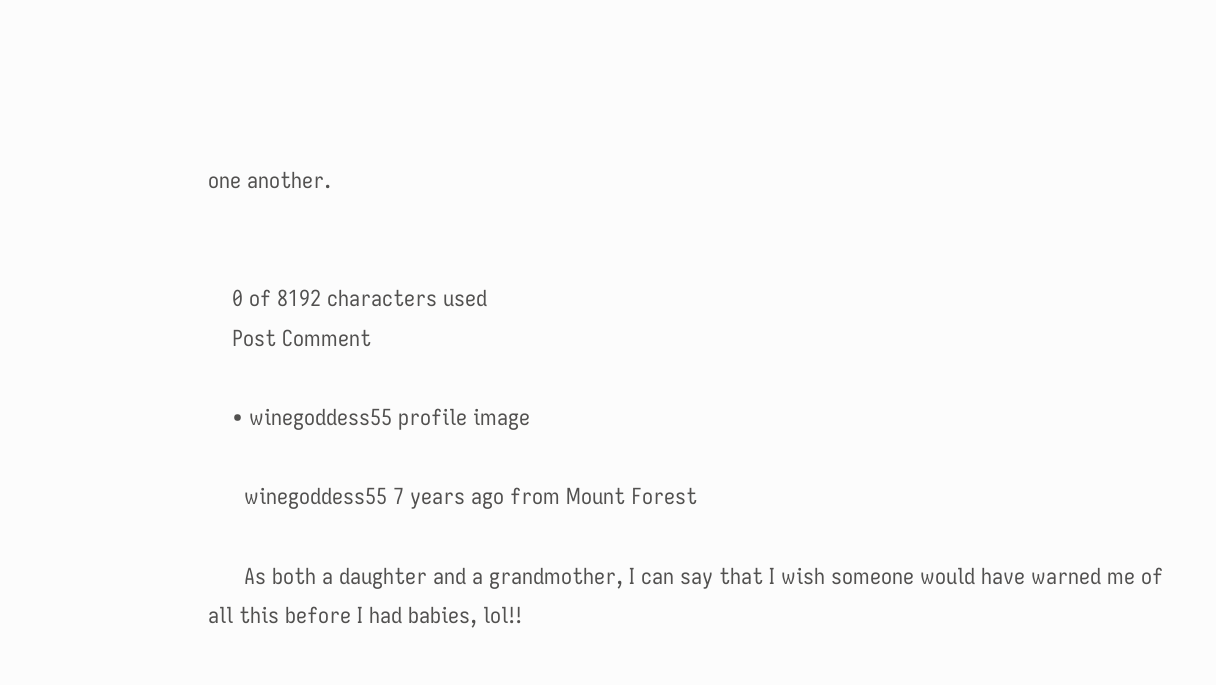one another.


    0 of 8192 characters used
    Post Comment

    • winegoddess55 profile image

      winegoddess55 7 years ago from Mount Forest

      As both a daughter and a grandmother, I can say that I wish someone would have warned me of all this before I had babies, lol!!